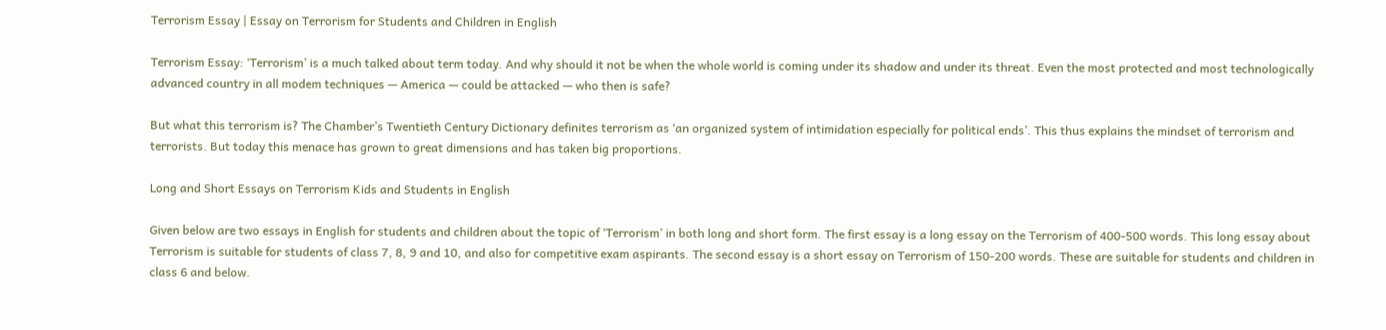Terrorism Essay | Essay on Terrorism for Students and Children in English

Terrorism Essay: ‘Terrorism’ is a much talked about term today. And why should it not be when the whole world is coming under its shadow and under its threat. Even the most protected and most technologically advanced country in all modem techniques — America — could be attacked — who then is safe?

But what this terrorism is? The Chamber’s Twentieth Century Dictionary definites terrorism as ‘an organized system of intimidation especially for political ends’. This thus explains the mindset of terrorism and terrorists. But today this menace has grown to great dimensions and has taken big proportions.

Long and Short Essays on Terrorism Kids and Students in English

Given below are two essays in English for students and children about the topic of ‘Terrorism’ in both long and short form. The first essay is a long essay on the Terrorism of 400-500 words. This long essay about Terrorism is suitable for students of class 7, 8, 9 and 10, and also for competitive exam aspirants. The second essay is a short essay on Terrorism of 150-200 words. These are suitable for students and children in class 6 and below.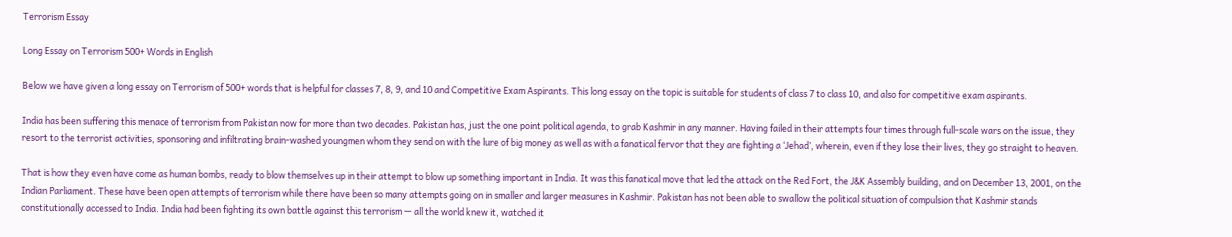Terrorism Essay

Long Essay on Terrorism 500+ Words in English

Below we have given a long essay on Terrorism of 500+ words that is helpful for classes 7, 8, 9, and 10 and Competitive Exam Aspirants. This long essay on the topic is suitable for students of class 7 to class 10, and also for competitive exam aspirants.

India has been suffering this menace of terrorism from Pakistan now for more than two decades. Pakistan has, just the one point political agenda, to grab Kashmir in any manner. Having failed in their attempts four times through full-scale wars on the issue, they resort to the terrorist activities, sponsoring and infiltrating brain-washed youngmen whom they send on with the lure of big money as well as with a fanatical fervor that they are fighting a ‘Jehad’, wherein, even if they lose their lives, they go straight to heaven.

That is how they even have come as human bombs, ready to blow themselves up in their attempt to blow up something important in India. It was this fanatical move that led the attack on the Red Fort, the J&K Assembly building, and on December 13, 2001, on the Indian Parliament. These have been open attempts of terrorism while there have been so many attempts going on in smaller and larger measures in Kashmir. Pakistan has not been able to swallow the political situation of compulsion that Kashmir stands constitutionally accessed to India. India had been fighting its own battle against this terrorism — all the world knew it, watched it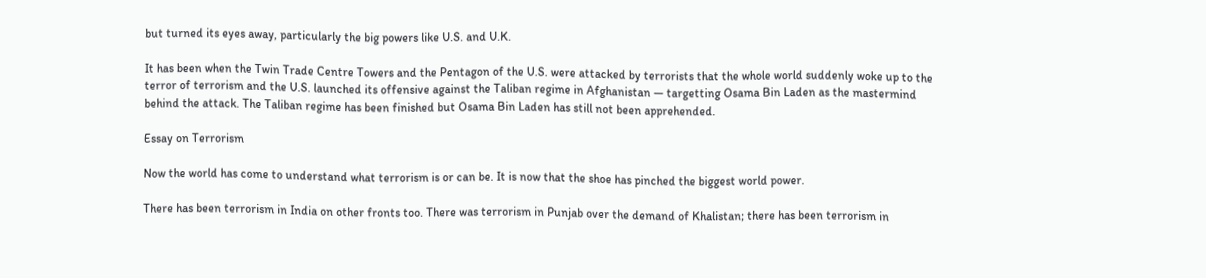but turned its eyes away, particularly the big powers like U.S. and U.K.

It has been when the Twin Trade Centre Towers and the Pentagon of the U.S. were attacked by terrorists that the whole world suddenly woke up to the terror of terrorism and the U.S. launched its offensive against the Taliban regime in Afghanistan — targetting Osama Bin Laden as the mastermind behind the attack. The Taliban regime has been finished but Osama Bin Laden has still not been apprehended.

Essay on Terrorism

Now the world has come to understand what terrorism is or can be. It is now that the shoe has pinched the biggest world power.

There has been terrorism in India on other fronts too. There was terrorism in Punjab over the demand of Khalistan; there has been terrorism in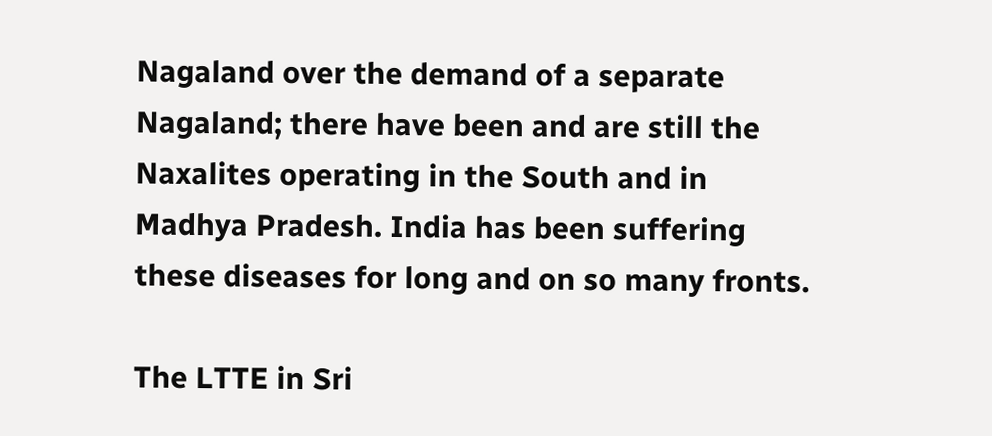Nagaland over the demand of a separate Nagaland; there have been and are still the Naxalites operating in the South and in Madhya Pradesh. India has been suffering these diseases for long and on so many fronts.

The LTTE in Sri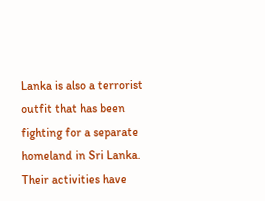Lanka is also a terrorist outfit that has been fighting for a separate homeland in Sri Lanka. Their activities have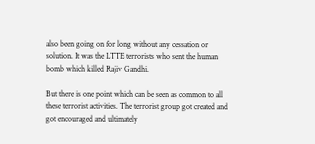also been going on for long without any cessation or solution. It was the LTTE terrorists who sent the human bomb which killed Rajiv Gandhi.

But there is one point which can be seen as common to all these terrorist activities. The terrorist group got created and got encouraged and ultimately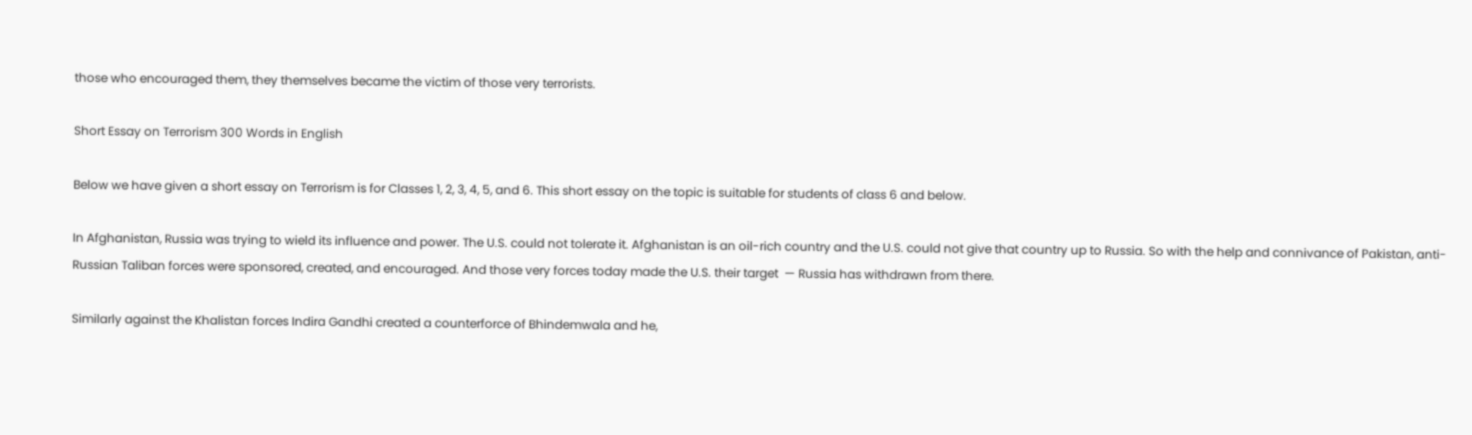those who encouraged them, they themselves became the victim of those very terrorists.

Short Essay on Terrorism 300 Words in English

Below we have given a short essay on Terrorism is for Classes 1, 2, 3, 4, 5, and 6. This short essay on the topic is suitable for students of class 6 and below.

In Afghanistan, Russia was trying to wield its influence and power. The U.S. could not tolerate it. Afghanistan is an oil-rich country and the U.S. could not give that country up to Russia. So with the help and connivance of Pakistan, anti-Russian Taliban forces were sponsored, created, and encouraged. And those very forces today made the U.S. their target  — Russia has withdrawn from there.

Similarly against the Khalistan forces Indira Gandhi created a counterforce of Bhindemwala and he,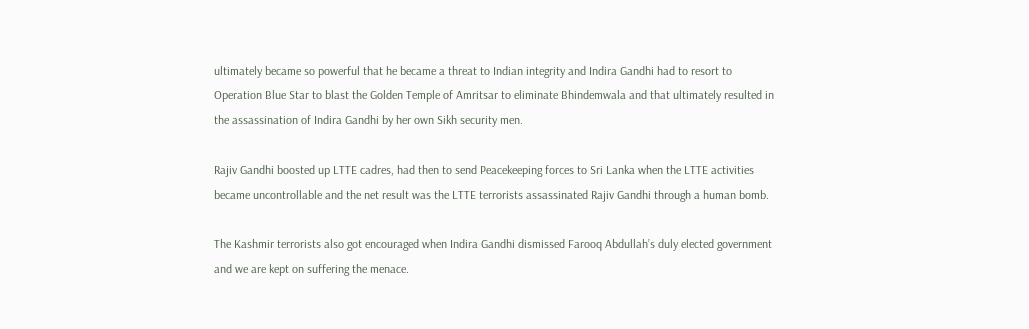ultimately became so powerful that he became a threat to Indian integrity and Indira Gandhi had to resort to Operation Blue Star to blast the Golden Temple of Amritsar to eliminate Bhindemwala and that ultimately resulted in the assassination of Indira Gandhi by her own Sikh security men.

Rajiv Gandhi boosted up LTTE cadres, had then to send Peacekeeping forces to Sri Lanka when the LTTE activities became uncontrollable and the net result was the LTTE terrorists assassinated Rajiv Gandhi through a human bomb.

The Kashmir terrorists also got encouraged when Indira Gandhi dismissed Farooq Abdullah’s duly elected government and we are kept on suffering the menace.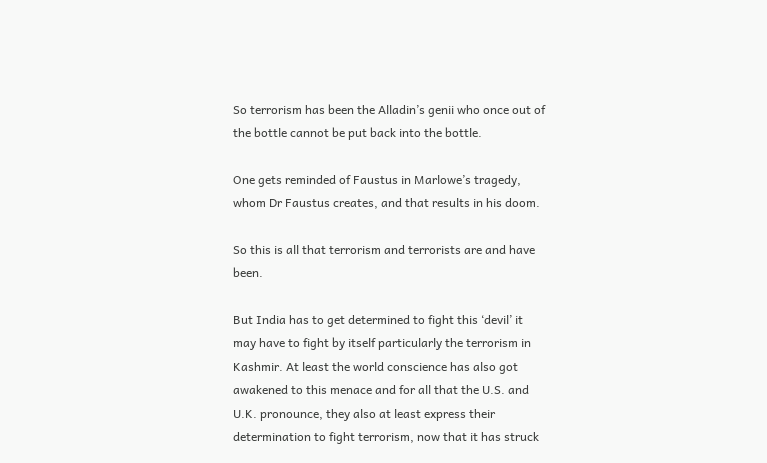So terrorism has been the Alladin’s genii who once out of the bottle cannot be put back into the bottle.

One gets reminded of Faustus in Marlowe’s tragedy, whom Dr Faustus creates, and that results in his doom.

So this is all that terrorism and terrorists are and have been.

But India has to get determined to fight this ‘devil’ it may have to fight by itself particularly the terrorism in Kashmir. At least the world conscience has also got awakened to this menace and for all that the U.S. and U.K. pronounce, they also at least express their determination to fight terrorism, now that it has struck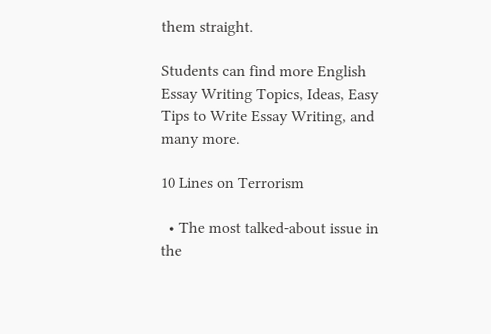them straight.

Students can find more English Essay Writing Topics, Ideas, Easy Tips to Write Essay Writing, and many more.

10 Lines on Terrorism

  • The most talked-about issue in the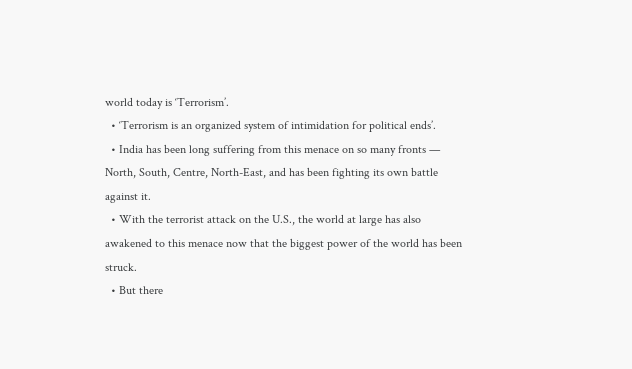world today is ‘Terrorism’.
  • ‘Terrorism is an organized system of intimidation for political ends’.
  • India has been long suffering from this menace on so many fronts — North, South, Centre, North-East, and has been fighting its own battle against it.
  • With the terrorist attack on the U.S., the world at large has also awakened to this menace now that the biggest power of the world has been struck.
  • But there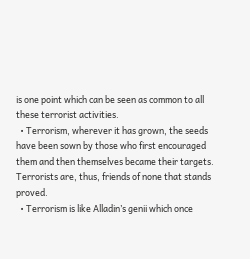is one point which can be seen as common to all these terrorist activities.
  • Terrorism, wherever it has grown, the seeds have been sown by those who first encouraged them and then themselves became their targets. Terrorists are, thus, friends of none that stands proved.
  • Terrorism is like Alladin’s genii which once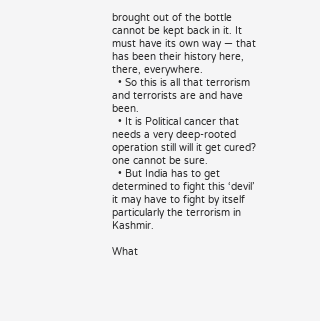brought out of the bottle cannot be kept back in it. It must have its own way — that has been their history here, there, everywhere.
  • So this is all that terrorism and terrorists are and have been.
  • It is Political cancer that needs a very deep-rooted operation still will it get cured? one cannot be sure.
  • But India has to get determined to fight this ‘devil’ it may have to fight by itself particularly the terrorism in Kashmir.

What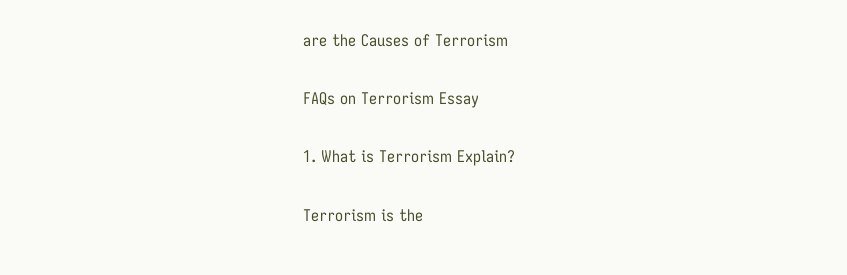are the Causes of Terrorism

FAQs on Terrorism Essay

1. What is Terrorism Explain?

Terrorism is the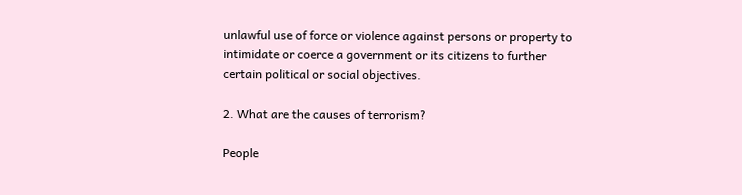unlawful use of force or violence against persons or property to intimidate or coerce a government or its citizens to further certain political or social objectives.

2. What are the causes of terrorism?

People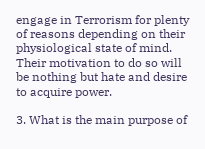engage in Terrorism for plenty of reasons depending on their physiological state of mind. Their motivation to do so will be nothing but hate and desire to acquire power.

3. What is the main purpose of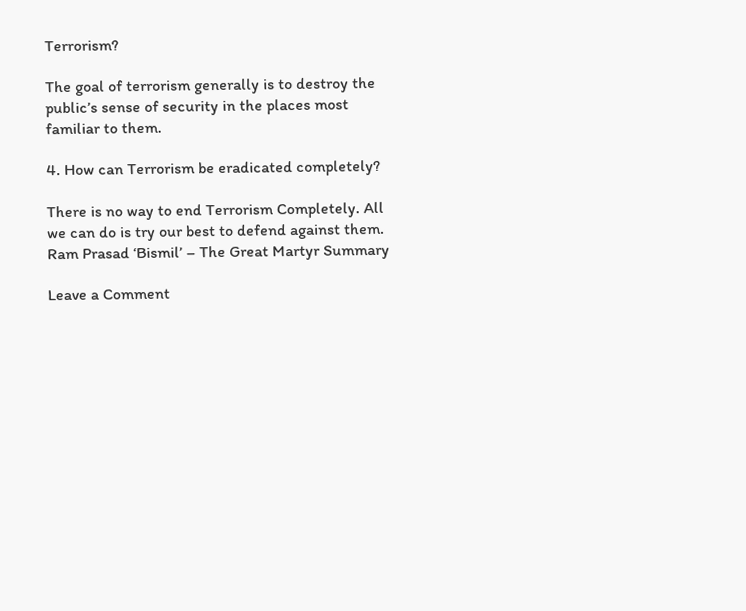Terrorism?

The goal of terrorism generally is to destroy the public’s sense of security in the places most familiar to them.

4. How can Terrorism be eradicated completely?

There is no way to end Terrorism Completely. All we can do is try our best to defend against them.
Ram Prasad ‘Bismil’ – The Great Martyr Summary

Leave a Comment